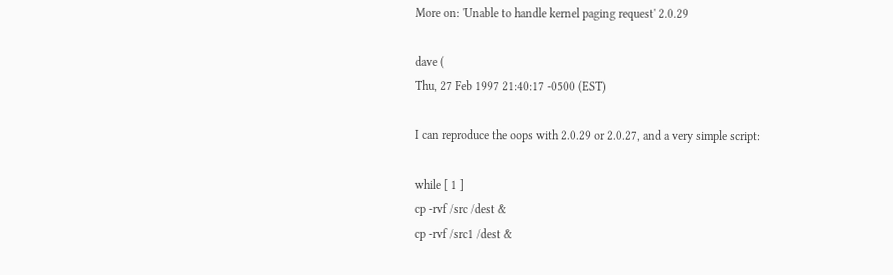More on: 'Unable to handle kernel paging request' 2.0.29

dave (
Thu, 27 Feb 1997 21:40:17 -0500 (EST)

I can reproduce the oops with 2.0.29 or 2.0.27, and a very simple script:

while [ 1 ]
cp -rvf /src /dest &
cp -rvf /src1 /dest &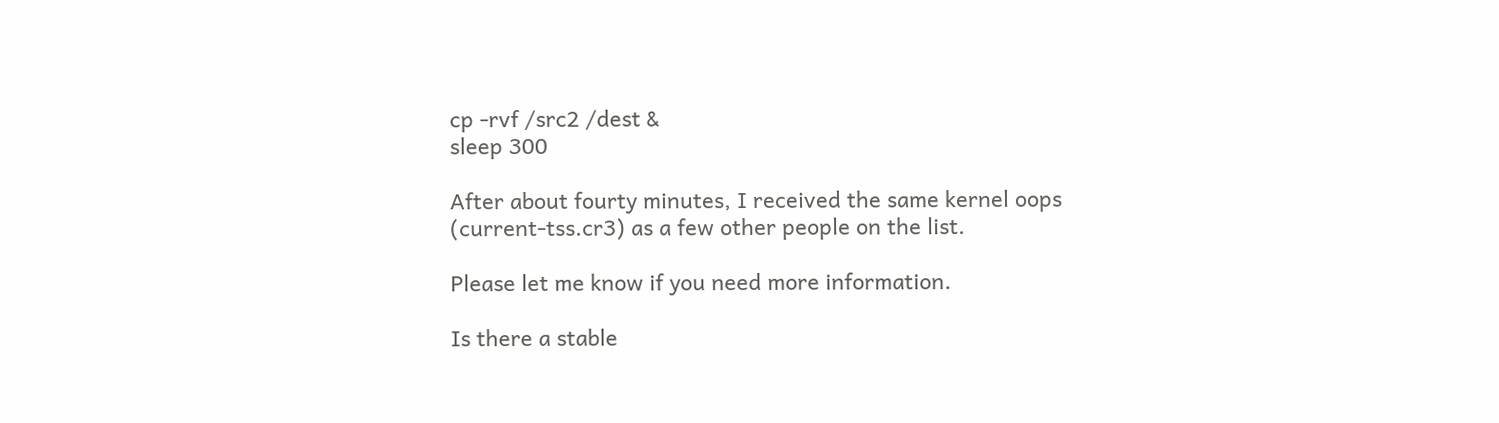cp -rvf /src2 /dest &
sleep 300

After about fourty minutes, I received the same kernel oops
(current-tss.cr3) as a few other people on the list.

Please let me know if you need more information.

Is there a stable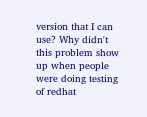version that I can use? Why didn't this problem show
up when people were doing testing of redhat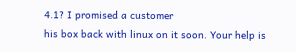4.1? I promised a customer
his box back with linux on it soon. Your help is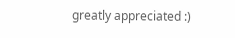greatly appreciated :)